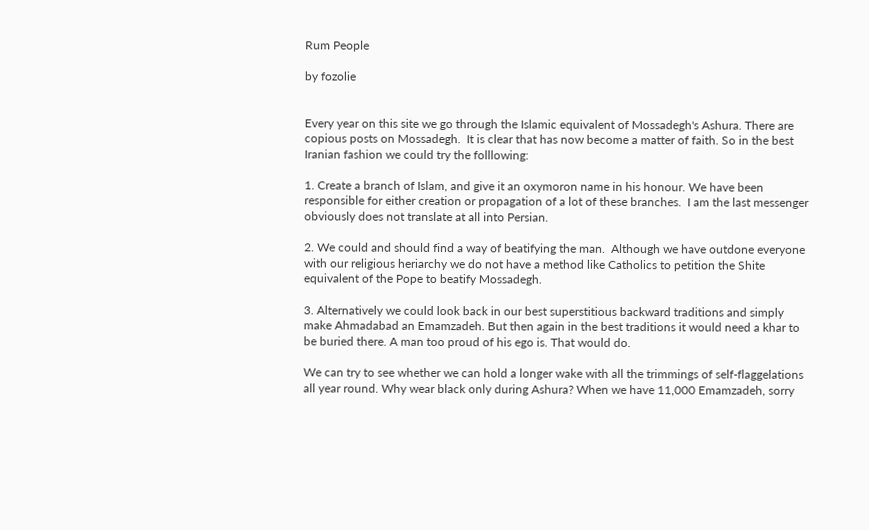Rum People

by fozolie


Every year on this site we go through the Islamic equivalent of Mossadegh's Ashura. There are copious posts on Mossadegh.  It is clear that has now become a matter of faith. So in the best Iranian fashion we could try the folllowing:

1. Create a branch of Islam, and give it an oxymoron name in his honour. We have been responsible for either creation or propagation of a lot of these branches.  I am the last messenger obviously does not translate at all into Persian.

2. We could and should find a way of beatifying the man.  Although we have outdone everyone with our religious heriarchy we do not have a method like Catholics to petition the Shite equivalent of the Pope to beatify Mossadegh.

3. Alternatively we could look back in our best superstitious backward traditions and simply make Ahmadabad an Emamzadeh. But then again in the best traditions it would need a khar to be buried there. A man too proud of his ego is. That would do.

We can try to see whether we can hold a longer wake with all the trimmings of self-flaggelations all year round. Why wear black only during Ashura? When we have 11,000 Emamzadeh, sorry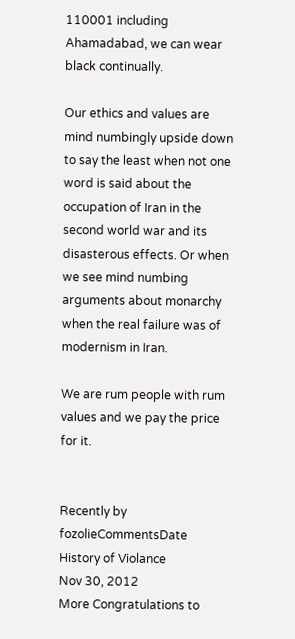110001 including Ahamadabad, we can wear black continually.

Our ethics and values are mind numbingly upside down to say the least when not one word is said about the occupation of Iran in the second world war and its disasterous effects. Or when we see mind numbing arguments about monarchy when the real failure was of modernism in Iran.

We are rum people with rum values and we pay the price for it.


Recently by fozolieCommentsDate
History of Violance
Nov 30, 2012
More Congratulations to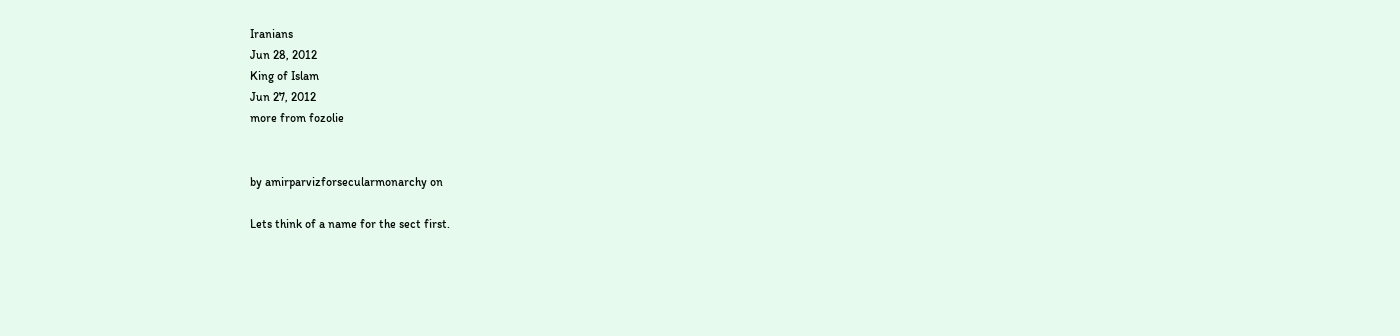Iranians
Jun 28, 2012
King of Islam
Jun 27, 2012
more from fozolie


by amirparvizforsecularmonarchy on

Lets think of a name for the sect first.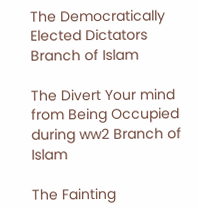The Democratically Elected Dictators Branch of Islam

The Divert Your mind from Being Occupied during ww2 Branch of Islam

The Fainting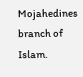Mojahedines branch of Islam.